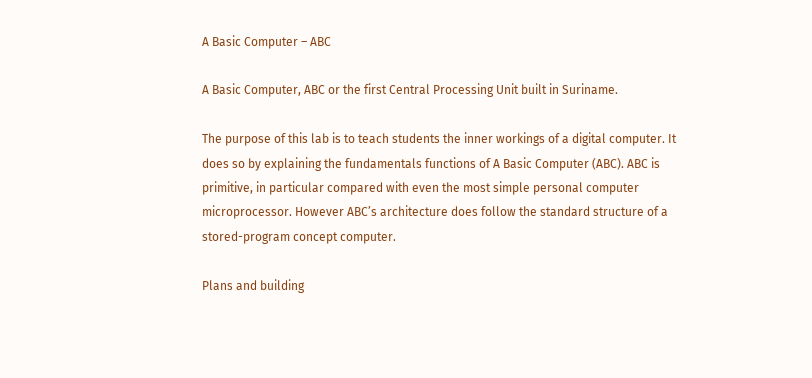A Basic Computer – ABC

A Basic Computer, ABC or the first Central Processing Unit built in Suriname.

The purpose of this lab is to teach students the inner workings of a digital computer. It does so by explaining the fundamentals functions of A Basic Computer (ABC). ABC is primitive, in particular compared with even the most simple personal computer microprocessor. However ABC’s architecture does follow the standard structure of a stored-program concept computer.

Plans and building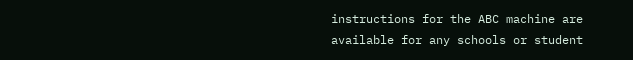instructions for the ABC machine are available for any schools or student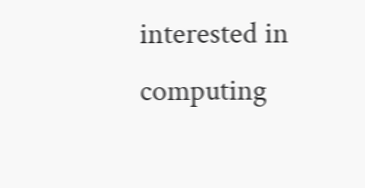interested in computing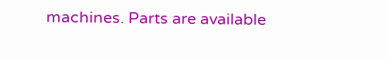machines. Parts are available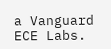a Vanguard ECE Labs.